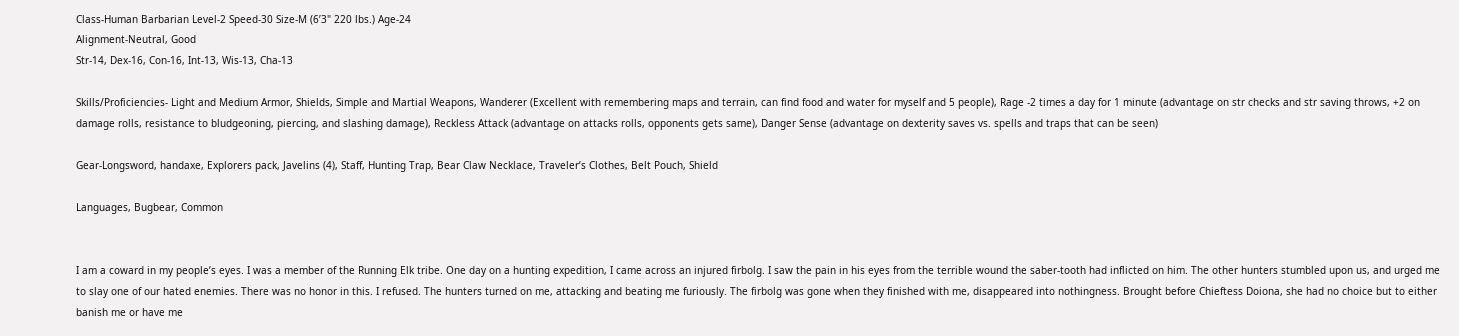Class-Human Barbarian Level-2 Speed-30 Size-M (6’3" 220 lbs.) Age-24
Alignment-Neutral, Good
Str-14, Dex-16, Con-16, Int-13, Wis-13, Cha-13

Skills/Proficiencies- Light and Medium Armor, Shields, Simple and Martial Weapons, Wanderer (Excellent with remembering maps and terrain, can find food and water for myself and 5 people), Rage -2 times a day for 1 minute (advantage on str checks and str saving throws, +2 on damage rolls, resistance to bludgeoning, piercing, and slashing damage), Reckless Attack (advantage on attacks rolls, opponents gets same), Danger Sense (advantage on dexterity saves vs. spells and traps that can be seen)

Gear-Longsword, handaxe, Explorers pack, Javelins (4), Staff, Hunting Trap, Bear Claw Necklace, Traveler’s Clothes, Belt Pouch, Shield

Languages, Bugbear, Common


I am a coward in my people’s eyes. I was a member of the Running Elk tribe. One day on a hunting expedition, I came across an injured firbolg. I saw the pain in his eyes from the terrible wound the saber-tooth had inflicted on him. The other hunters stumbled upon us, and urged me to slay one of our hated enemies. There was no honor in this. I refused. The hunters turned on me, attacking and beating me furiously. The firbolg was gone when they finished with me, disappeared into nothingness. Brought before Chieftess Doiona, she had no choice but to either banish me or have me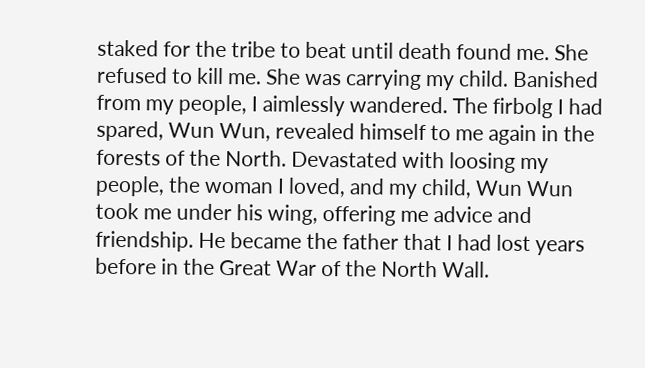staked for the tribe to beat until death found me. She refused to kill me. She was carrying my child. Banished from my people, I aimlessly wandered. The firbolg I had spared, Wun Wun, revealed himself to me again in the forests of the North. Devastated with loosing my people, the woman I loved, and my child, Wun Wun took me under his wing, offering me advice and friendship. He became the father that I had lost years before in the Great War of the North Wall.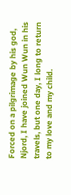Forced on a pilgrimage by his god, Njord, I have joined Wun Wun in his travels, but one day, I long to return to my love and my child.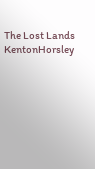The Lost Lands KentonHorsley